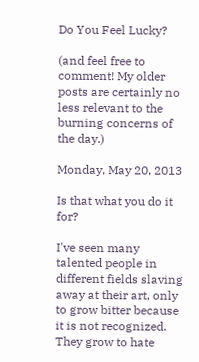Do You Feel Lucky?

(and feel free to comment! My older posts are certainly no less relevant to the burning concerns of the day.)

Monday, May 20, 2013

Is that what you do it for?

I've seen many talented people in different fields slaving away at their art, only to grow bitter because it is not recognized. They grow to hate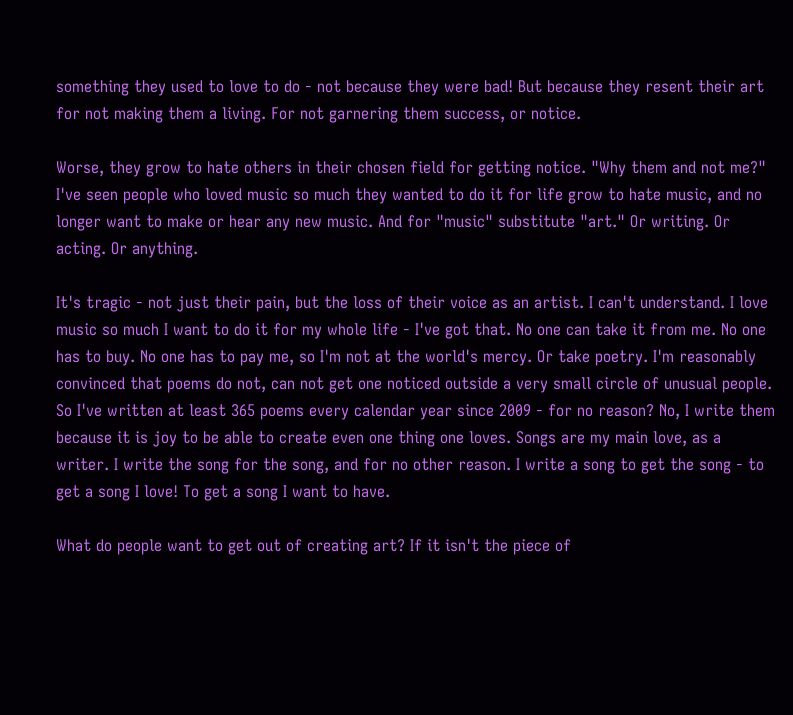something they used to love to do - not because they were bad! But because they resent their art for not making them a living. For not garnering them success, or notice.

Worse, they grow to hate others in their chosen field for getting notice. "Why them and not me?" I've seen people who loved music so much they wanted to do it for life grow to hate music, and no longer want to make or hear any new music. And for "music" substitute "art." Or writing. Or acting. Or anything.

It's tragic - not just their pain, but the loss of their voice as an artist. I can't understand. I love music so much I want to do it for my whole life - I've got that. No one can take it from me. No one has to buy. No one has to pay me, so I'm not at the world's mercy. Or take poetry. I'm reasonably convinced that poems do not, can not get one noticed outside a very small circle of unusual people. So I've written at least 365 poems every calendar year since 2009 - for no reason? No, I write them because it is joy to be able to create even one thing one loves. Songs are my main love, as a writer. I write the song for the song, and for no other reason. I write a song to get the song - to get a song I love! To get a song I want to have.

What do people want to get out of creating art? If it isn't the piece of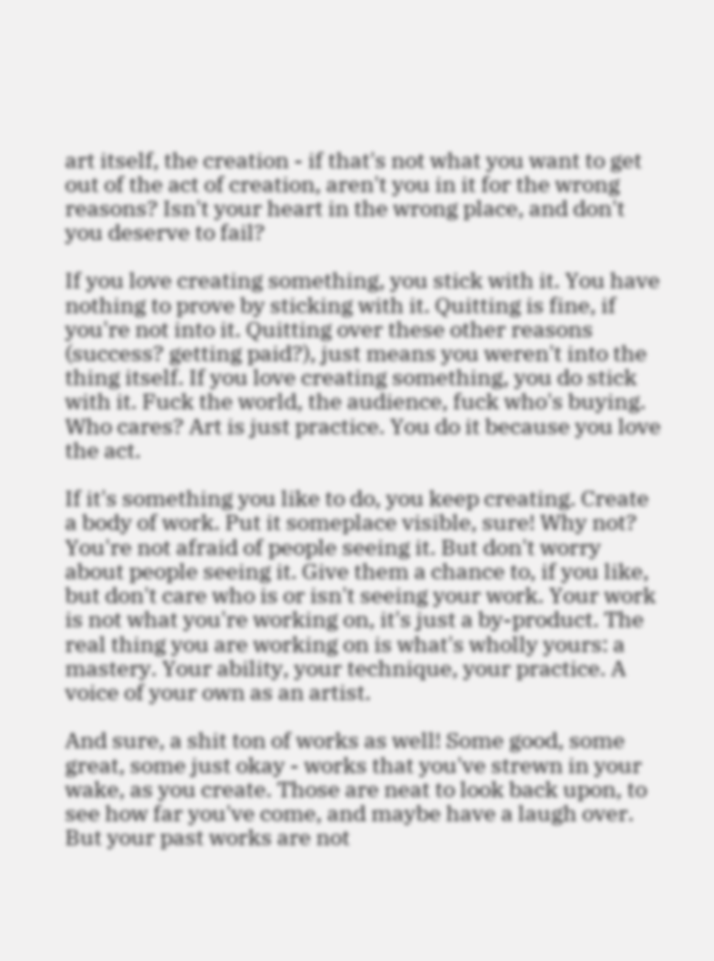art itself, the creation - if that's not what you want to get out of the act of creation, aren't you in it for the wrong reasons? Isn't your heart in the wrong place, and don't you deserve to fail?

If you love creating something, you stick with it. You have nothing to prove by sticking with it. Quitting is fine, if you're not into it. Quitting over these other reasons (success? getting paid?), just means you weren't into the thing itself. If you love creating something, you do stick with it. Fuck the world, the audience, fuck who's buying. Who cares? Art is just practice. You do it because you love the act.

If it's something you like to do, you keep creating. Create a body of work. Put it someplace visible, sure! Why not? You're not afraid of people seeing it. But don't worry about people seeing it. Give them a chance to, if you like, but don't care who is or isn't seeing your work. Your work is not what you're working on, it's just a by-product. The real thing you are working on is what's wholly yours: a mastery. Your ability, your technique, your practice. A voice of your own as an artist.

And sure, a shit ton of works as well! Some good, some great, some just okay - works that you've strewn in your wake, as you create. Those are neat to look back upon, to see how far you've come, and maybe have a laugh over. But your past works are not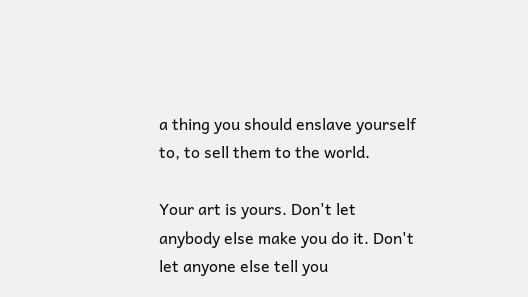a thing you should enslave yourself to, to sell them to the world.

Your art is yours. Don't let anybody else make you do it. Don't let anyone else tell you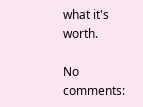what it's worth.

No comments: